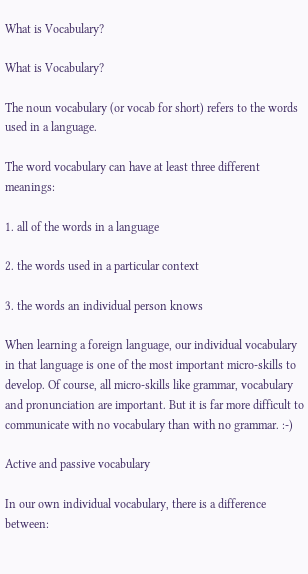What is Vocabulary?

What is Vocabulary?

The noun vocabulary (or vocab for short) refers to the words used in a language.

The word vocabulary can have at least three different meanings:

1. all of the words in a language

2. the words used in a particular context

3. the words an individual person knows

When learning a foreign language, our individual vocabulary in that language is one of the most important micro-skills to develop. Of course, all micro-skills like grammar, vocabulary and pronunciation are important. But it is far more difficult to communicate with no vocabulary than with no grammar. :-)

Active and passive vocabulary

In our own individual vocabulary, there is a difference between: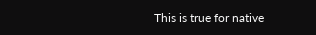This is true for native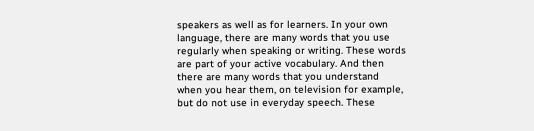speakers as well as for learners. In your own language, there are many words that you use regularly when speaking or writing. These words are part of your active vocabulary. And then there are many words that you understand when you hear them, on television for example, but do not use in everyday speech. These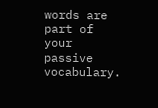words are part of your passive vocabulary.